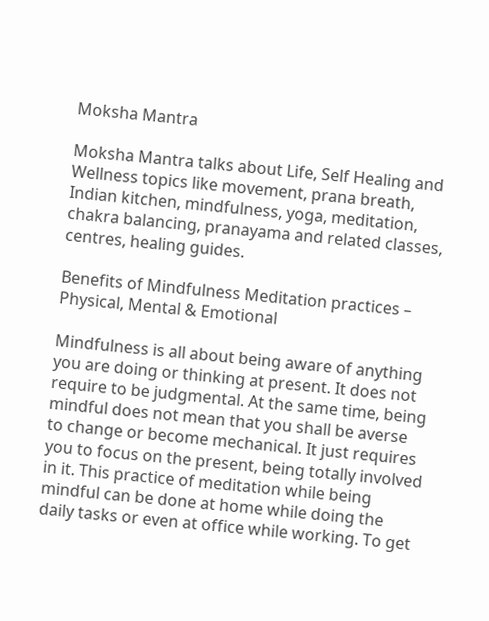Moksha Mantra

Moksha Mantra talks about Life, Self Healing and Wellness topics like movement, prana breath, Indian kitchen, mindfulness, yoga, meditation, chakra balancing, pranayama and related classes, centres, healing guides.

Benefits of Mindfulness Meditation practices – Physical, Mental & Emotional

Mindfulness is all about being aware of anything you are doing or thinking at present. It does not require to be judgmental. At the same time, being mindful does not mean that you shall be averse to change or become mechanical. It just requires you to focus on the present, being totally involved in it. This practice of meditation while being mindful can be done at home while doing the daily tasks or even at office while working. To get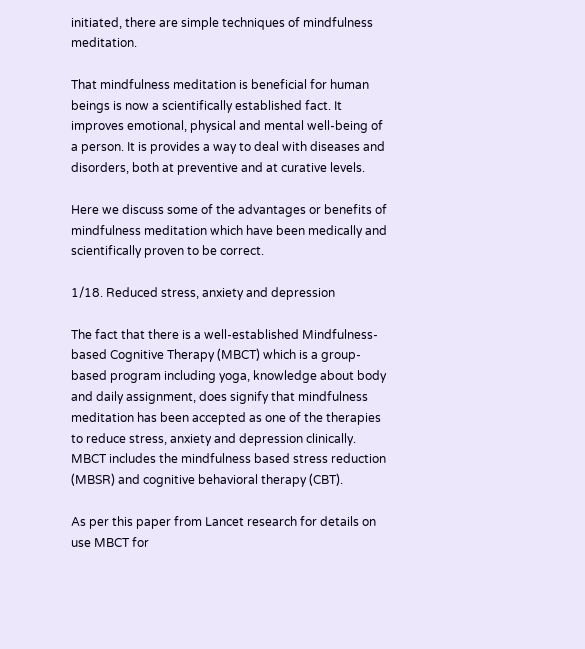initiated, there are simple techniques of mindfulness meditation.

That mindfulness meditation is beneficial for human beings is now a scientifically established fact. It improves emotional, physical and mental well-being of a person. It is provides a way to deal with diseases and disorders, both at preventive and at curative levels.

Here we discuss some of the advantages or benefits of mindfulness meditation which have been medically and scientifically proven to be correct.

1/18. Reduced stress, anxiety and depression

The fact that there is a well-established Mindfulness-based Cognitive Therapy (MBCT) which is a group-based program including yoga, knowledge about body and daily assignment, does signify that mindfulness meditation has been accepted as one of the therapies to reduce stress, anxiety and depression clinically. MBCT includes the mindfulness based stress reduction (MBSR) and cognitive behavioral therapy (CBT).

As per this paper from Lancet research for details on use MBCT for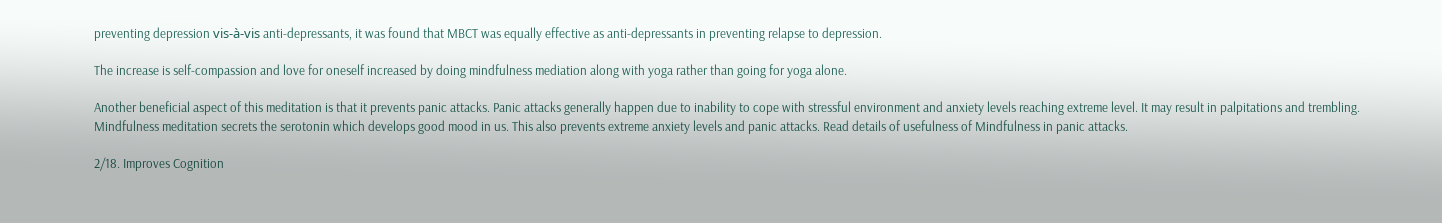preventing depression vis-à-vis anti-depressants, it was found that MBCT was equally effective as anti-depressants in preventing relapse to depression.

The increase is self-compassion and love for oneself increased by doing mindfulness mediation along with yoga rather than going for yoga alone.

Another beneficial aspect of this meditation is that it prevents panic attacks. Panic attacks generally happen due to inability to cope with stressful environment and anxiety levels reaching extreme level. It may result in palpitations and trembling. Mindfulness meditation secrets the serotonin which develops good mood in us. This also prevents extreme anxiety levels and panic attacks. Read details of usefulness of Mindfulness in panic attacks.

2/18. Improves Cognition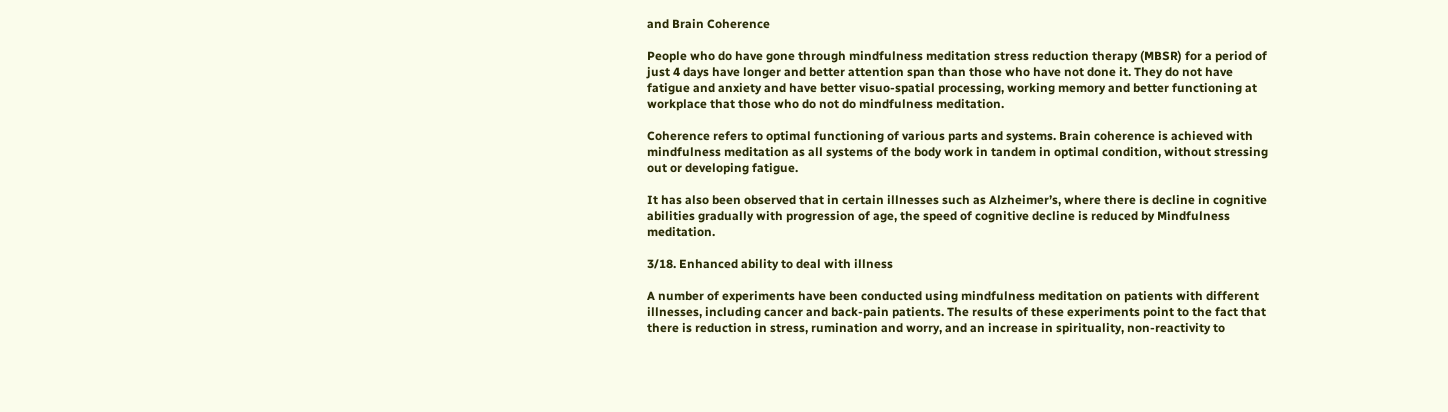and Brain Coherence

People who do have gone through mindfulness meditation stress reduction therapy (MBSR) for a period of just 4 days have longer and better attention span than those who have not done it. They do not have fatigue and anxiety and have better visuo-spatial processing, working memory and better functioning at workplace that those who do not do mindfulness meditation.

Coherence refers to optimal functioning of various parts and systems. Brain coherence is achieved with mindfulness meditation as all systems of the body work in tandem in optimal condition, without stressing out or developing fatigue.

It has also been observed that in certain illnesses such as Alzheimer’s, where there is decline in cognitive abilities gradually with progression of age, the speed of cognitive decline is reduced by Mindfulness meditation.

3/18. Enhanced ability to deal with illness

A number of experiments have been conducted using mindfulness meditation on patients with different illnesses, including cancer and back-pain patients. The results of these experiments point to the fact that there is reduction in stress, rumination and worry, and an increase in spirituality, non-reactivity to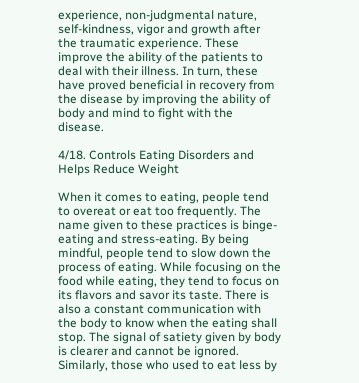experience, non-judgmental nature, self-kindness, vigor and growth after the traumatic experience. These improve the ability of the patients to deal with their illness. In turn, these have proved beneficial in recovery from the disease by improving the ability of body and mind to fight with the disease.

4/18. Controls Eating Disorders and Helps Reduce Weight

When it comes to eating, people tend to overeat or eat too frequently. The name given to these practices is binge-eating and stress-eating. By being mindful, people tend to slow down the process of eating. While focusing on the food while eating, they tend to focus on its flavors and savor its taste. There is also a constant communication with the body to know when the eating shall stop. The signal of satiety given by body is clearer and cannot be ignored. Similarly, those who used to eat less by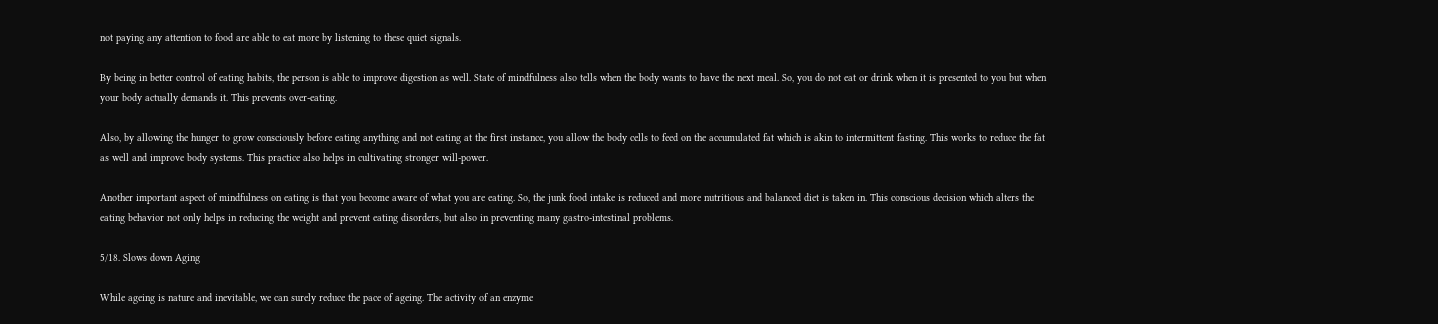not paying any attention to food are able to eat more by listening to these quiet signals.

By being in better control of eating habits, the person is able to improve digestion as well. State of mindfulness also tells when the body wants to have the next meal. So, you do not eat or drink when it is presented to you but when your body actually demands it. This prevents over-eating.

Also, by allowing the hunger to grow consciously before eating anything and not eating at the first instance, you allow the body cells to feed on the accumulated fat which is akin to intermittent fasting. This works to reduce the fat as well and improve body systems. This practice also helps in cultivating stronger will-power.

Another important aspect of mindfulness on eating is that you become aware of what you are eating. So, the junk food intake is reduced and more nutritious and balanced diet is taken in. This conscious decision which alters the eating behavior not only helps in reducing the weight and prevent eating disorders, but also in preventing many gastro-intestinal problems.

5/18. Slows down Aging

While ageing is nature and inevitable, we can surely reduce the pace of ageing. The activity of an enzyme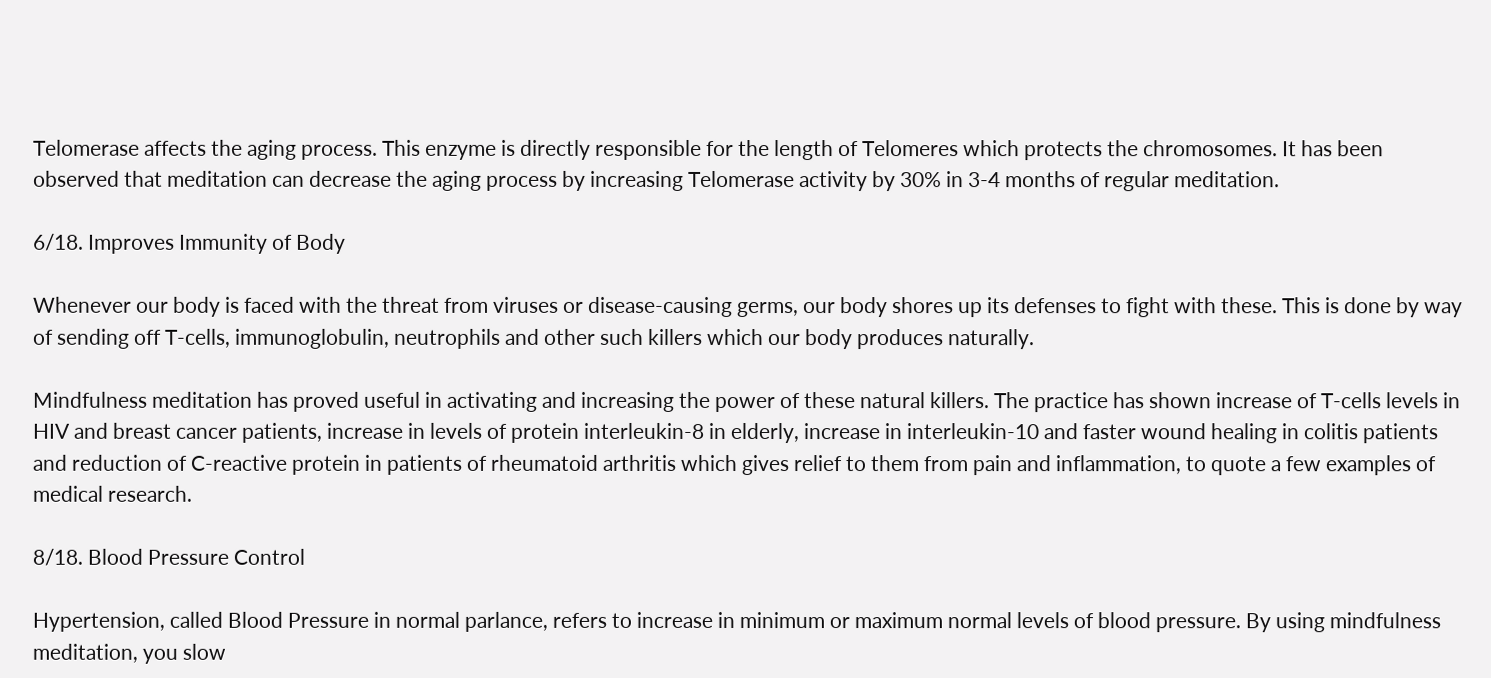Telomerase affects the aging process. This enzyme is directly responsible for the length of Telomeres which protects the chromosomes. It has been observed that meditation can decrease the aging process by increasing Telomerase activity by 30% in 3-4 months of regular meditation.

6/18. Improves Immunity of Body

Whenever our body is faced with the threat from viruses or disease-causing germs, our body shores up its defenses to fight with these. This is done by way of sending off T-cells, immunoglobulin, neutrophils and other such killers which our body produces naturally.

Mindfulness meditation has proved useful in activating and increasing the power of these natural killers. The practice has shown increase of T-cells levels in HIV and breast cancer patients, increase in levels of protein interleukin-8 in elderly, increase in interleukin-10 and faster wound healing in colitis patients and reduction of C-reactive protein in patients of rheumatoid arthritis which gives relief to them from pain and inflammation, to quote a few examples of medical research.

8/18. Blood Pressure Control

Hypertension, called Blood Pressure in normal parlance, refers to increase in minimum or maximum normal levels of blood pressure. By using mindfulness meditation, you slow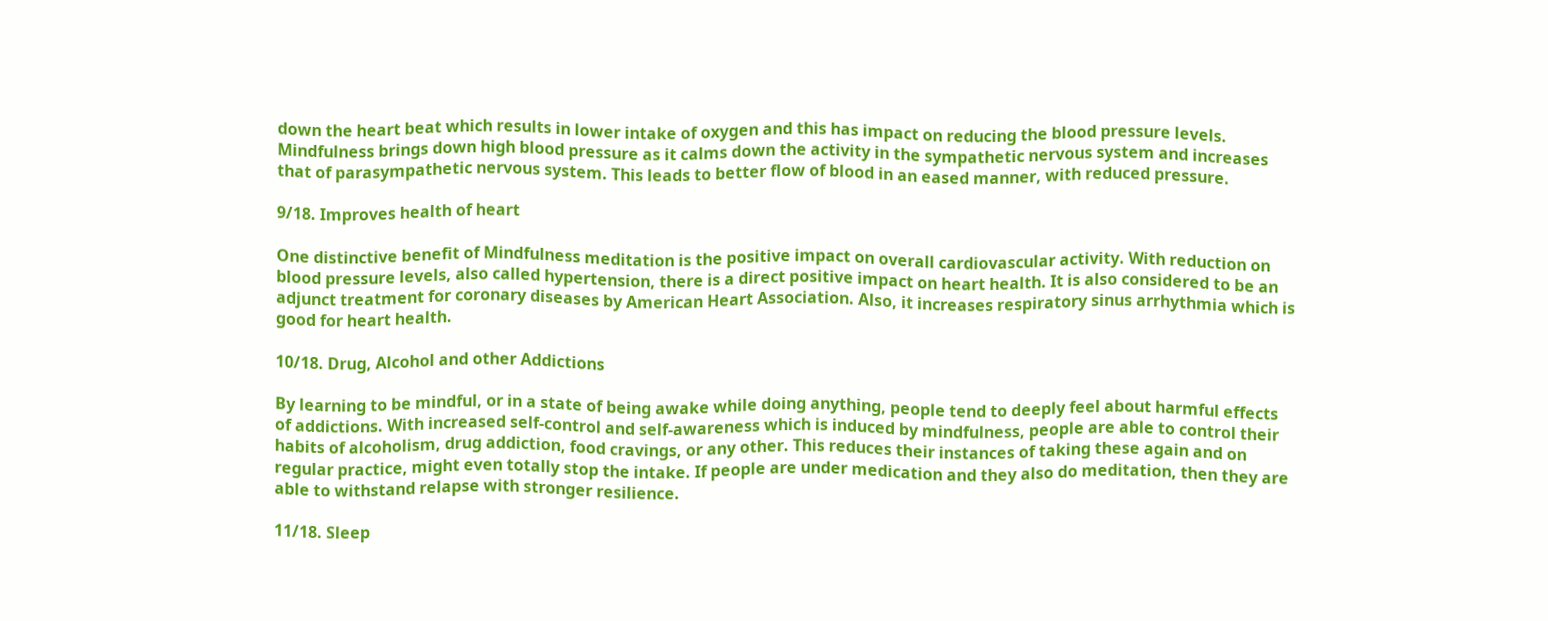down the heart beat which results in lower intake of oxygen and this has impact on reducing the blood pressure levels. Mindfulness brings down high blood pressure as it calms down the activity in the sympathetic nervous system and increases that of parasympathetic nervous system. This leads to better flow of blood in an eased manner, with reduced pressure.

9/18. Improves health of heart

One distinctive benefit of Mindfulness meditation is the positive impact on overall cardiovascular activity. With reduction on blood pressure levels, also called hypertension, there is a direct positive impact on heart health. It is also considered to be an adjunct treatment for coronary diseases by American Heart Association. Also, it increases respiratory sinus arrhythmia which is good for heart health.

10/18. Drug, Alcohol and other Addictions

By learning to be mindful, or in a state of being awake while doing anything, people tend to deeply feel about harmful effects of addictions. With increased self-control and self-awareness which is induced by mindfulness, people are able to control their habits of alcoholism, drug addiction, food cravings, or any other. This reduces their instances of taking these again and on regular practice, might even totally stop the intake. If people are under medication and they also do meditation, then they are able to withstand relapse with stronger resilience.

11/18. Sleep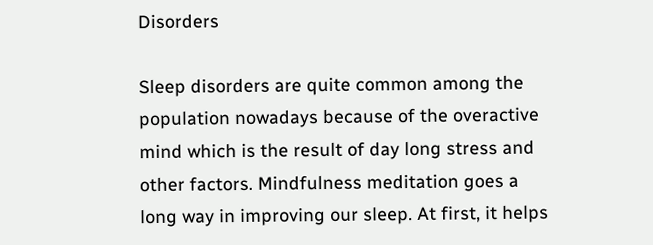Disorders

Sleep disorders are quite common among the population nowadays because of the overactive mind which is the result of day long stress and other factors. Mindfulness meditation goes a long way in improving our sleep. At first, it helps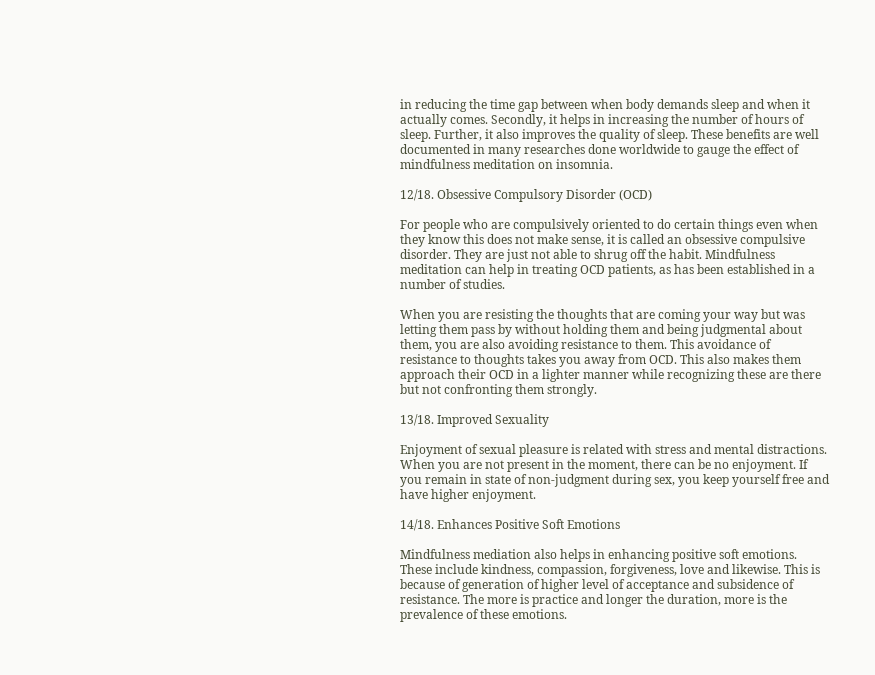in reducing the time gap between when body demands sleep and when it actually comes. Secondly, it helps in increasing the number of hours of sleep. Further, it also improves the quality of sleep. These benefits are well documented in many researches done worldwide to gauge the effect of mindfulness meditation on insomnia.

12/18. Obsessive Compulsory Disorder (OCD)

For people who are compulsively oriented to do certain things even when they know this does not make sense, it is called an obsessive compulsive disorder. They are just not able to shrug off the habit. Mindfulness meditation can help in treating OCD patients, as has been established in a number of studies.

When you are resisting the thoughts that are coming your way but was letting them pass by without holding them and being judgmental about them, you are also avoiding resistance to them. This avoidance of resistance to thoughts takes you away from OCD. This also makes them approach their OCD in a lighter manner while recognizing these are there but not confronting them strongly.

13/18. Improved Sexuality

Enjoyment of sexual pleasure is related with stress and mental distractions. When you are not present in the moment, there can be no enjoyment. If you remain in state of non-judgment during sex, you keep yourself free and have higher enjoyment.

14/18. Enhances Positive Soft Emotions

Mindfulness mediation also helps in enhancing positive soft emotions. These include kindness, compassion, forgiveness, love and likewise. This is because of generation of higher level of acceptance and subsidence of resistance. The more is practice and longer the duration, more is the prevalence of these emotions.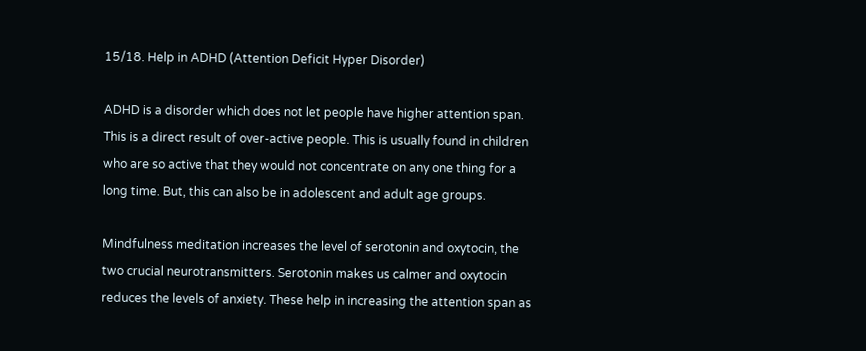15/18. Help in ADHD (Attention Deficit Hyper Disorder)

ADHD is a disorder which does not let people have higher attention span. This is a direct result of over-active people. This is usually found in children who are so active that they would not concentrate on any one thing for a long time. But, this can also be in adolescent and adult age groups.

Mindfulness meditation increases the level of serotonin and oxytocin, the two crucial neurotransmitters. Serotonin makes us calmer and oxytocin reduces the levels of anxiety. These help in increasing the attention span as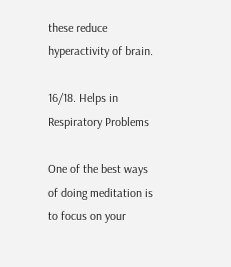these reduce hyperactivity of brain.

16/18. Helps in Respiratory Problems

One of the best ways of doing meditation is to focus on your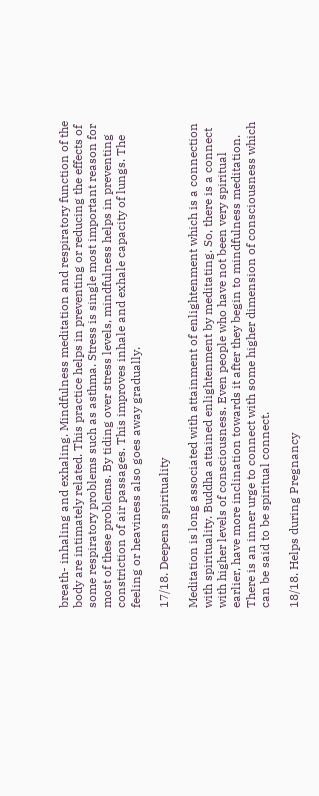breath- inhaling and exhaling. Mindfulness meditation and respiratory function of the body are intimately related. This practice helps in preventing or reducing the effects of some respiratory problems such as asthma. Stress is single most important reason for most of these problems. By tiding over stress levels, mindfulness helps in preventing constriction of air passages. This improves inhale and exhale capacity of lungs. The feeling or heaviness also goes away gradually.

17/18. Deepens spirituality

Meditation is long associated with attainment of enlightenment which is a connection with spirituality. Buddha attained enlightenment by meditating. So, there is a connect with higher levels of consciousness. Even people who have not been very spiritual earlier, have more inclination towards it after they begin to mindfulness meditation. There is an inner urge to connect with some higher dimension of consciousness which can be said to be spiritual connect.

18/18. Helps during Pregnancy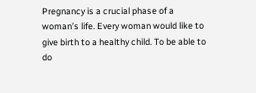Pregnancy is a crucial phase of a woman’s life. Every woman would like to give birth to a healthy child. To be able to do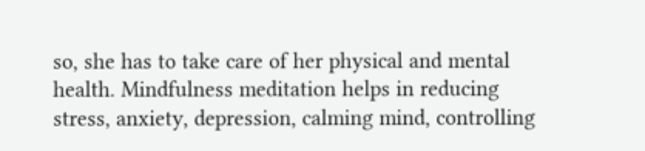so, she has to take care of her physical and mental health. Mindfulness meditation helps in reducing stress, anxiety, depression, calming mind, controlling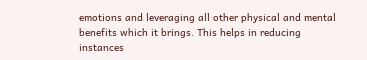emotions and leveraging all other physical and mental benefits which it brings. This helps in reducing instances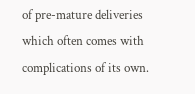of pre-mature deliveries which often comes with complications of its own.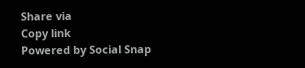Share via
Copy link
Powered by Social Snap